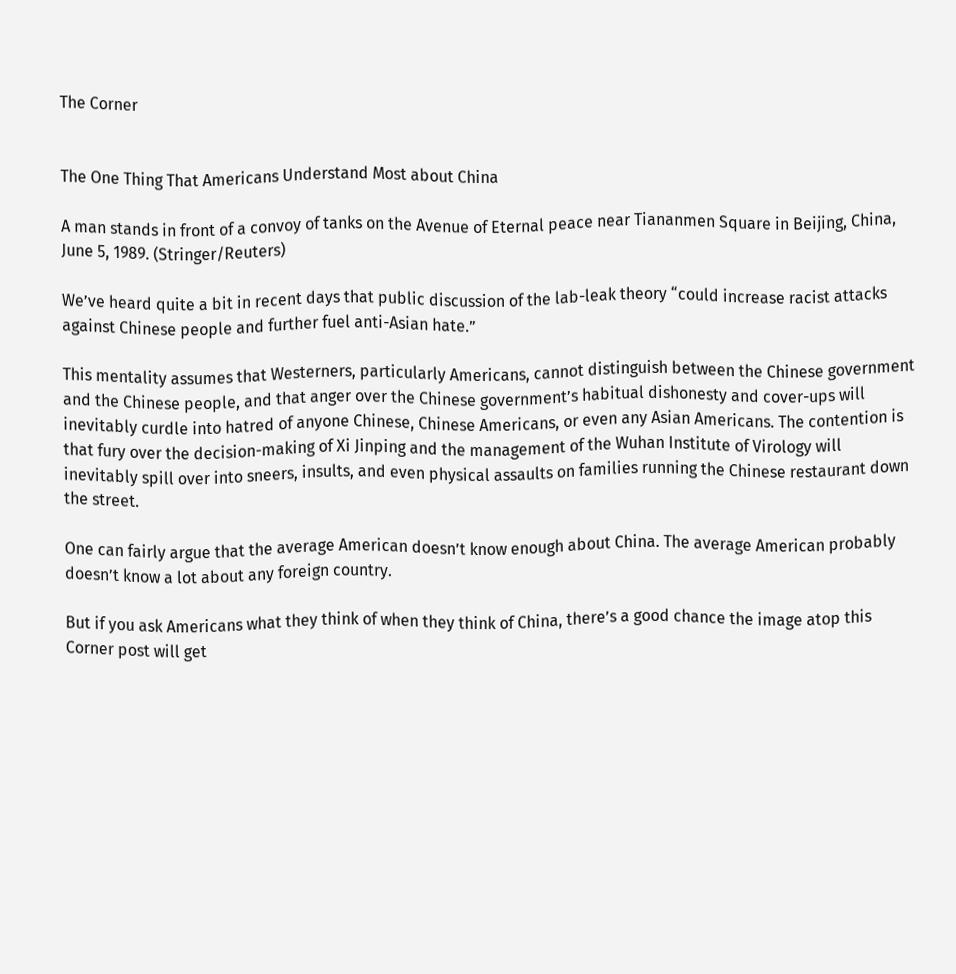The Corner


The One Thing That Americans Understand Most about China

A man stands in front of a convoy of tanks on the Avenue of Eternal peace near Tiananmen Square in Beijing, China, June 5, 1989. (Stringer/Reuters)

We’ve heard quite a bit in recent days that public discussion of the lab-leak theory “could increase racist attacks against Chinese people and further fuel anti-Asian hate.”

This mentality assumes that Westerners, particularly Americans, cannot distinguish between the Chinese government and the Chinese people, and that anger over the Chinese government’s habitual dishonesty and cover-ups will inevitably curdle into hatred of anyone Chinese, Chinese Americans, or even any Asian Americans. The contention is that fury over the decision-making of Xi Jinping and the management of the Wuhan Institute of Virology will inevitably spill over into sneers, insults, and even physical assaults on families running the Chinese restaurant down the street.

One can fairly argue that the average American doesn’t know enough about China. The average American probably doesn’t know a lot about any foreign country.

But if you ask Americans what they think of when they think of China, there’s a good chance the image atop this Corner post will get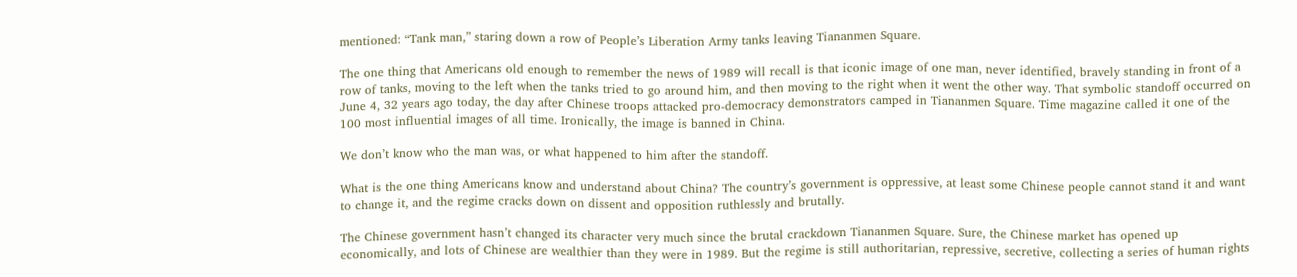mentioned: “Tank man,” staring down a row of People’s Liberation Army tanks leaving Tiananmen Square.

The one thing that Americans old enough to remember the news of 1989 will recall is that iconic image of one man, never identified, bravely standing in front of a row of tanks, moving to the left when the tanks tried to go around him, and then moving to the right when it went the other way. That symbolic standoff occurred on June 4, 32 years ago today, the day after Chinese troops attacked pro-democracy demonstrators camped in Tiananmen Square. Time magazine called it one of the 100 most influential images of all time. Ironically, the image is banned in China.

We don’t know who the man was, or what happened to him after the standoff.

What is the one thing Americans know and understand about China? The country’s government is oppressive, at least some Chinese people cannot stand it and want to change it, and the regime cracks down on dissent and opposition ruthlessly and brutally.

The Chinese government hasn’t changed its character very much since the brutal crackdown Tiananmen Square. Sure, the Chinese market has opened up economically, and lots of Chinese are wealthier than they were in 1989. But the regime is still authoritarian, repressive, secretive, collecting a series of human rights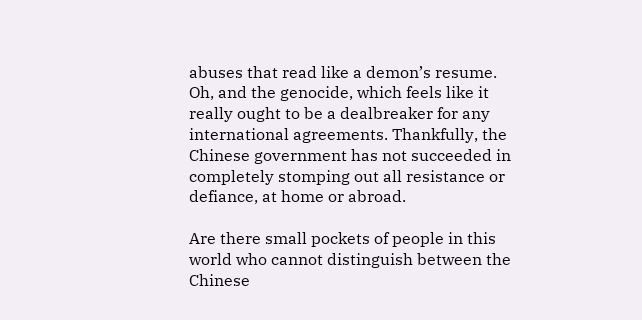abuses that read like a demon’s resume. Oh, and the genocide, which feels like it really ought to be a dealbreaker for any international agreements. Thankfully, the Chinese government has not succeeded in completely stomping out all resistance or defiance, at home or abroad.

Are there small pockets of people in this world who cannot distinguish between the Chinese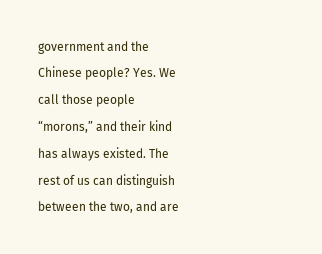government and the Chinese people? Yes. We call those people “morons,” and their kind has always existed. The rest of us can distinguish between the two, and are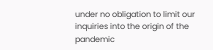under no obligation to limit our inquiries into the origin of the pandemic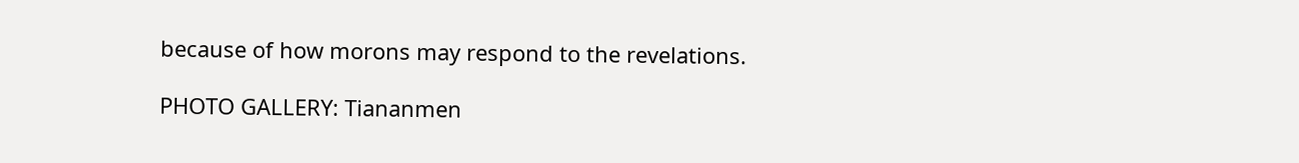because of how morons may respond to the revelations.

PHOTO GALLERY: Tiananmen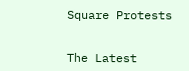Square Protests


The Latest